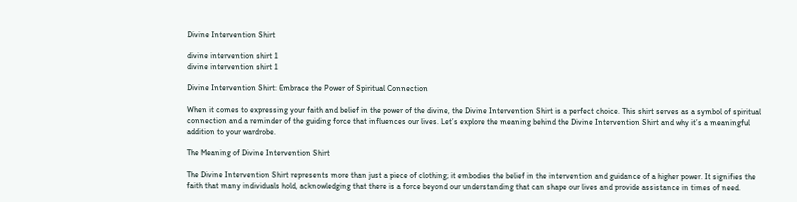Divine Intervention Shirt

divine intervention shirt 1
divine intervention shirt 1

Divine Intervention Shirt: Embrace the Power of Spiritual Connection

When it comes to expressing your faith and belief in the power of the divine, the Divine Intervention Shirt is a perfect choice. This shirt serves as a symbol of spiritual connection and a reminder of the guiding force that influences our lives. Let’s explore the meaning behind the Divine Intervention Shirt and why it’s a meaningful addition to your wardrobe.

The Meaning of Divine Intervention Shirt

The Divine Intervention Shirt represents more than just a piece of clothing; it embodies the belief in the intervention and guidance of a higher power. It signifies the faith that many individuals hold, acknowledging that there is a force beyond our understanding that can shape our lives and provide assistance in times of need.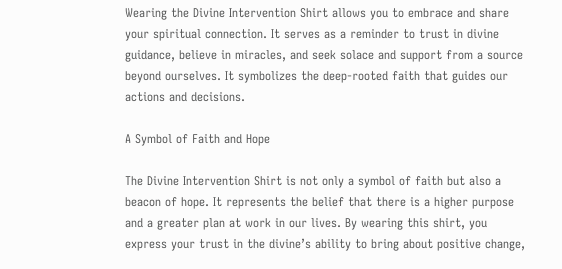Wearing the Divine Intervention Shirt allows you to embrace and share your spiritual connection. It serves as a reminder to trust in divine guidance, believe in miracles, and seek solace and support from a source beyond ourselves. It symbolizes the deep-rooted faith that guides our actions and decisions.

A Symbol of Faith and Hope

The Divine Intervention Shirt is not only a symbol of faith but also a beacon of hope. It represents the belief that there is a higher purpose and a greater plan at work in our lives. By wearing this shirt, you express your trust in the divine’s ability to bring about positive change,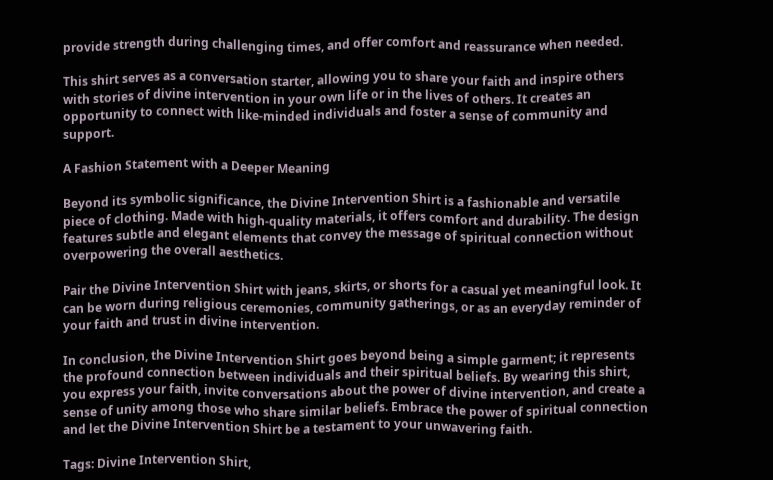provide strength during challenging times, and offer comfort and reassurance when needed.

This shirt serves as a conversation starter, allowing you to share your faith and inspire others with stories of divine intervention in your own life or in the lives of others. It creates an opportunity to connect with like-minded individuals and foster a sense of community and support.

A Fashion Statement with a Deeper Meaning

Beyond its symbolic significance, the Divine Intervention Shirt is a fashionable and versatile piece of clothing. Made with high-quality materials, it offers comfort and durability. The design features subtle and elegant elements that convey the message of spiritual connection without overpowering the overall aesthetics.

Pair the Divine Intervention Shirt with jeans, skirts, or shorts for a casual yet meaningful look. It can be worn during religious ceremonies, community gatherings, or as an everyday reminder of your faith and trust in divine intervention.

In conclusion, the Divine Intervention Shirt goes beyond being a simple garment; it represents the profound connection between individuals and their spiritual beliefs. By wearing this shirt, you express your faith, invite conversations about the power of divine intervention, and create a sense of unity among those who share similar beliefs. Embrace the power of spiritual connection and let the Divine Intervention Shirt be a testament to your unwavering faith.

Tags: Divine Intervention Shirt,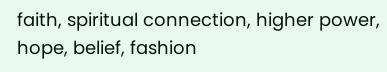faith, spiritual connection, higher power, hope, belief, fashion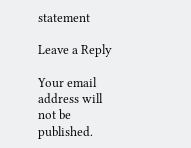statement

Leave a Reply

Your email address will not be published.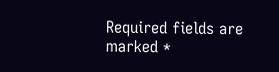Required fields are marked *